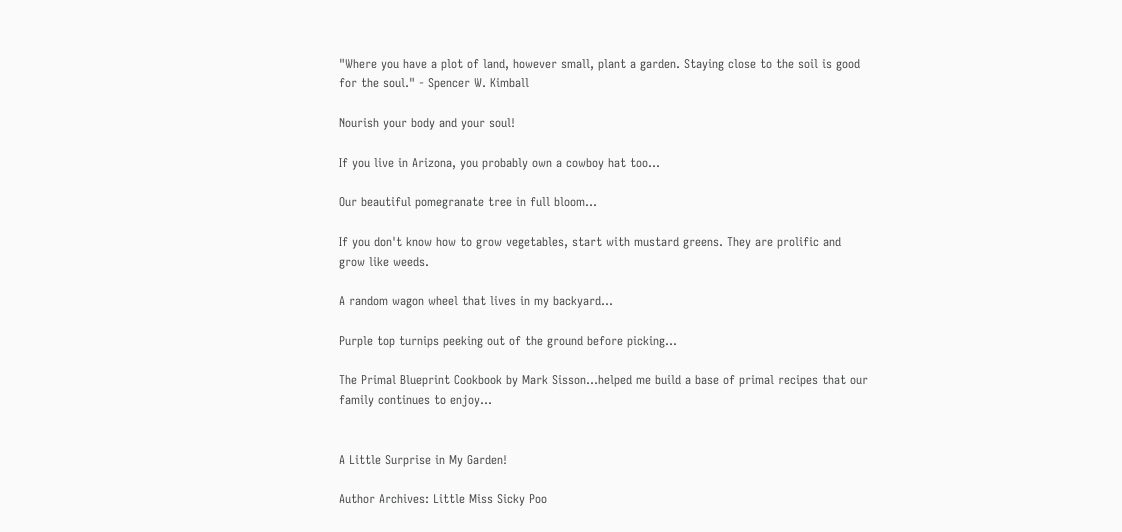"Where you have a plot of land, however small, plant a garden. Staying close to the soil is good for the soul." - Spencer W. Kimball

Nourish your body and your soul!

If you live in Arizona, you probably own a cowboy hat too...

Our beautiful pomegranate tree in full bloom...

If you don't know how to grow vegetables, start with mustard greens. They are prolific and grow like weeds.

A random wagon wheel that lives in my backyard...

Purple top turnips peeking out of the ground before picking...

The Primal Blueprint Cookbook by Mark Sisson...helped me build a base of primal recipes that our family continues to enjoy...


A Little Surprise in My Garden!

Author Archives: Little Miss Sicky Poo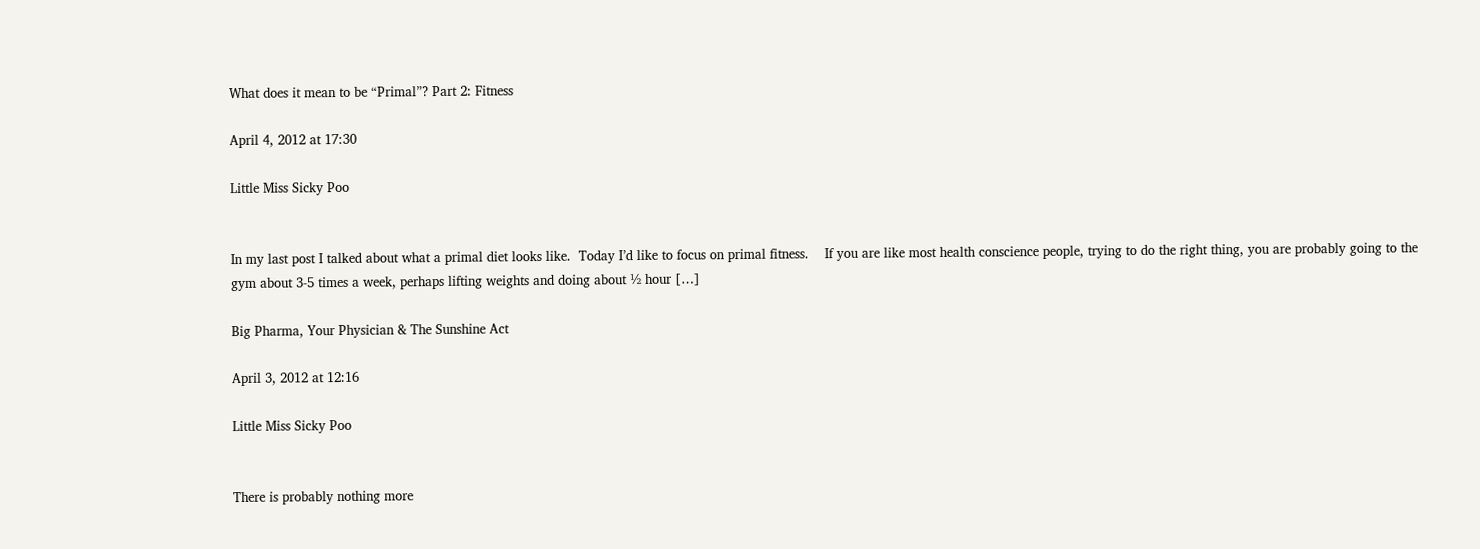What does it mean to be “Primal”? Part 2: Fitness

April 4, 2012 at 17:30

Little Miss Sicky Poo


In my last post I talked about what a primal diet looks like.  Today I’d like to focus on primal fitness.    If you are like most health conscience people, trying to do the right thing, you are probably going to the gym about 3-5 times a week, perhaps lifting weights and doing about ½ hour […]

Big Pharma, Your Physician & The Sunshine Act

April 3, 2012 at 12:16

Little Miss Sicky Poo


There is probably nothing more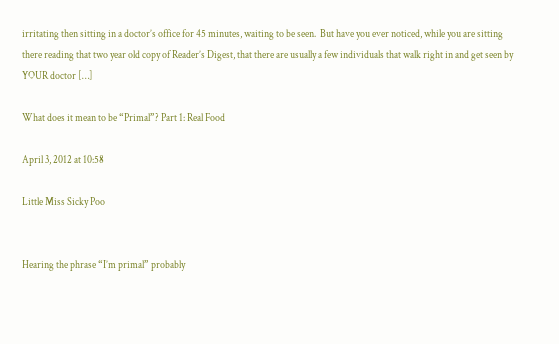irritating then sitting in a doctor’s office for 45 minutes, waiting to be seen.  But have you ever noticed, while you are sitting there reading that two year old copy of Reader’s Digest, that there are usually a few individuals that walk right in and get seen by YOUR doctor […]

What does it mean to be “Primal”? Part 1: Real Food

April 3, 2012 at 10:58

Little Miss Sicky Poo


Hearing the phrase “I’m primal” probably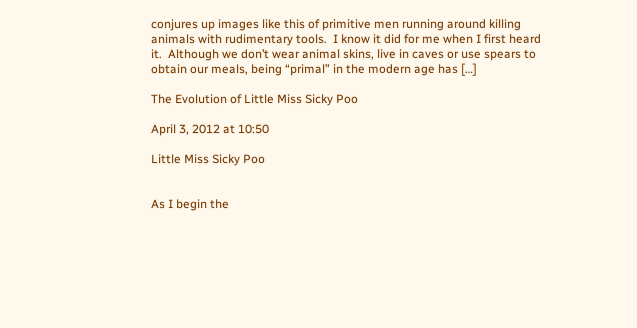conjures up images like this of primitive men running around killing animals with rudimentary tools.  I know it did for me when I first heard it.  Although we don’t wear animal skins, live in caves or use spears to obtain our meals, being “primal” in the modern age has […]

The Evolution of Little Miss Sicky Poo

April 3, 2012 at 10:50

Little Miss Sicky Poo


As I begin the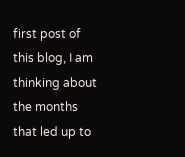first post of this blog, I am thinking about the months that led up to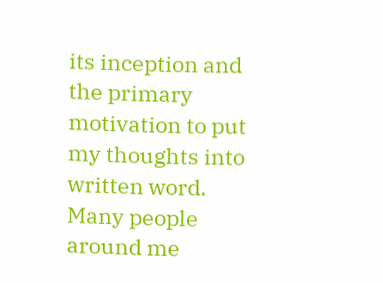its inception and the primary motivation to put my thoughts into written word.  Many people around me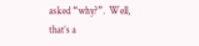asked “why?”.  Well, that’s a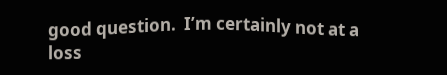good question.  I’m certainly not at a loss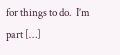for things to do.  I’m part […]